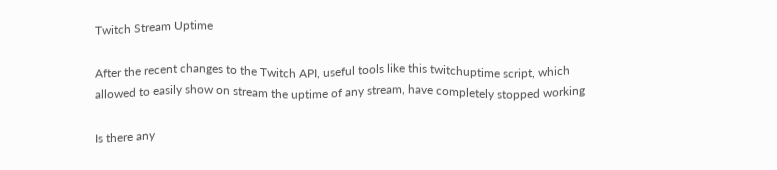Twitch Stream Uptime

After the recent changes to the Twitch API, useful tools like this twitchuptime script, which allowed to easily show on stream the uptime of any stream, have completely stopped working

Is there any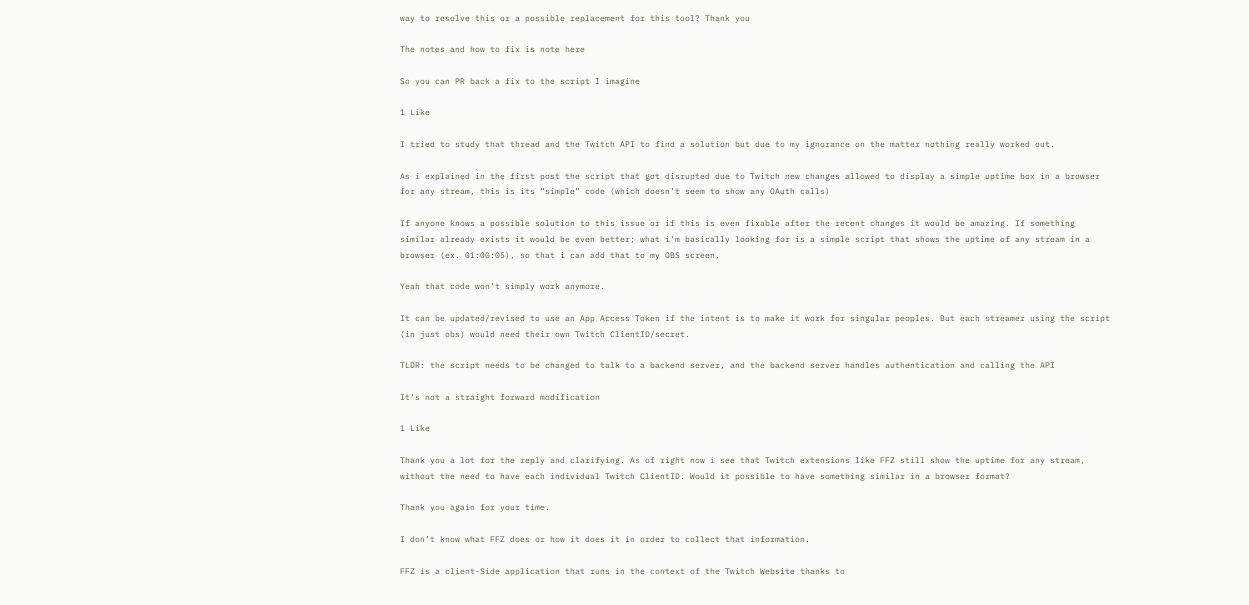way to resolve this or a possible replacement for this tool? Thank you

The notes and how to fix is note here

So you can PR back a fix to the script I imagine

1 Like

I tried to study that thread and the Twitch API to find a solution but due to my ignorance on the matter nothing really worked out.

As i explained in the first post the script that got disrupted due to Twitch new changes allowed to display a simple uptime box in a browser for any stream, this is its “simple” code (which doesn’t seem to show any OAuth calls)

If anyone knows a possible solution to this issue or if this is even fixable after the recent changes it would be amazing. If something similar already exists it would be even better; what i’m basically looking for is a simple script that shows the uptime of any stream in a browser (ex. 01:00:05), so that i can add that to my OBS screen.

Yeah that code won’t simply work anymore.

It can be updated/revised to use an App Access Token if the intent is to make it work for singular peoples. But each streamer using the script (in just obs) would need their own Twitch ClientID/secret.

TLDR: the script needs to be changed to talk to a backend server, and the backend server handles authentication and calling the API

It’s not a straight forward modification

1 Like

Thank you a lot for the reply and clarifying. As of right now i see that Twitch extensions like FFZ still show the uptime for any stream, without the need to have each individual Twitch ClientID. Would it possible to have something similar in a browser format?

Thank you again for your time.

I don’t know what FFZ does or how it does it in order to collect that information.

FFZ is a client-Side application that runs in the context of the Twitch Website thanks to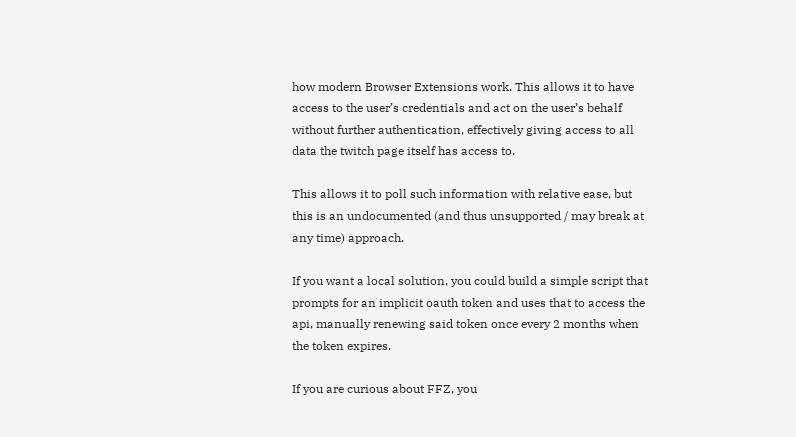how modern Browser Extensions work. This allows it to have access to the user’s credentials and act on the user’s behalf without further authentication, effectively giving access to all data the twitch page itself has access to.

This allows it to poll such information with relative ease, but this is an undocumented (and thus unsupported / may break at any time) approach.

If you want a local solution, you could build a simple script that prompts for an implicit oauth token and uses that to access the api, manually renewing said token once every 2 months when the token expires.

If you are curious about FFZ, you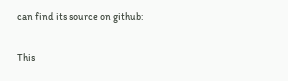can find its source on github:

This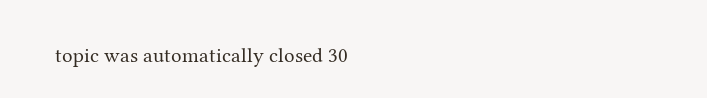topic was automatically closed 30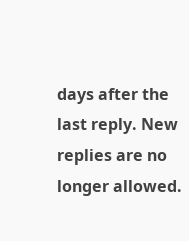days after the last reply. New replies are no longer allowed.